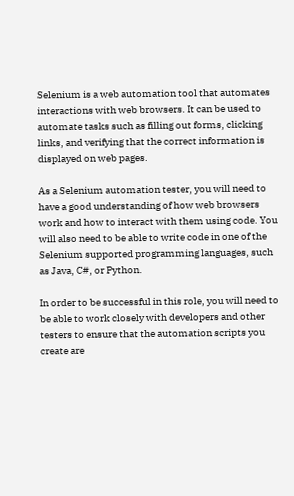Selenium is a web automation tool that automates interactions with web browsers. It can be used to automate tasks such as filling out forms, clicking links, and verifying that the correct information is displayed on web pages.

As a Selenium automation tester, you will need to have a good understanding of how web browsers work and how to interact with them using code. You will also need to be able to write code in one of the Selenium supported programming languages, such as Java, C#, or Python.

In order to be successful in this role, you will need to be able to work closely with developers and other testers to ensure that the automation scripts you create are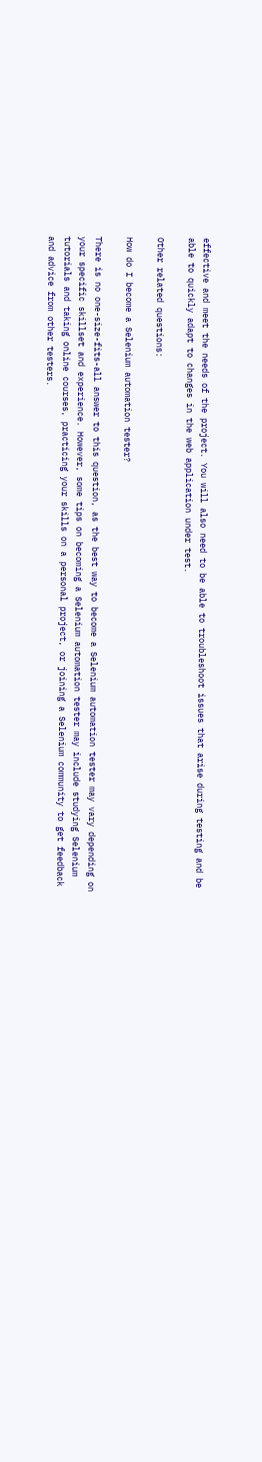effective and meet the needs of the project. You will also need to be able to troubleshoot issues that arise during testing and be able to quickly adapt to changes in the web application under test.

Other related questions:

How do I become a Selenium automation tester?

There is no one-size-fits-all answer to this question, as the best way to become a Selenium automation tester may vary depending on your specific skillset and experience. However, some tips on becoming a Selenium automation tester may include studying Selenium tutorials and taking online courses, practicing your skills on a personal project, or joining a Selenium community to get feedback and advice from other testers.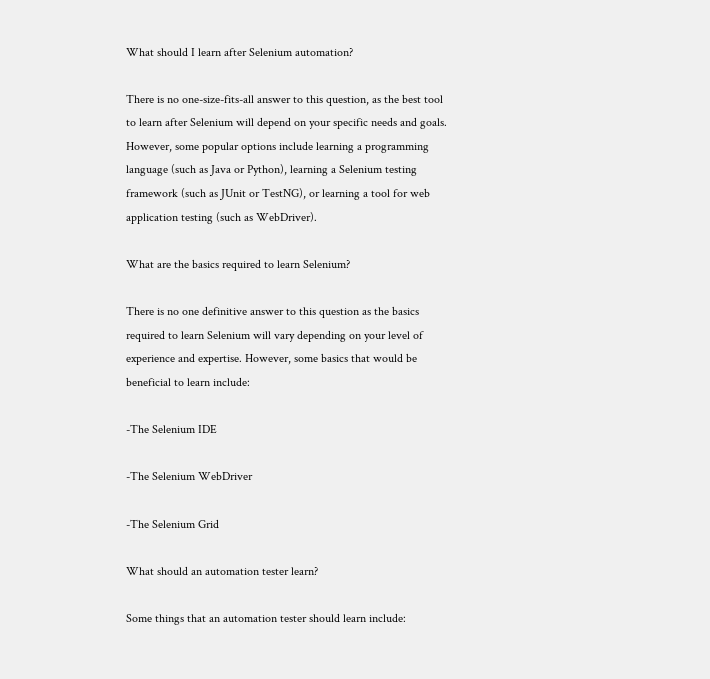What should I learn after Selenium automation?

There is no one-size-fits-all answer to this question, as the best tool to learn after Selenium will depend on your specific needs and goals. However, some popular options include learning a programming language (such as Java or Python), learning a Selenium testing framework (such as JUnit or TestNG), or learning a tool for web application testing (such as WebDriver).

What are the basics required to learn Selenium?

There is no one definitive answer to this question as the basics required to learn Selenium will vary depending on your level of experience and expertise. However, some basics that would be beneficial to learn include:

-The Selenium IDE

-The Selenium WebDriver

-The Selenium Grid

What should an automation tester learn?

Some things that an automation tester should learn include: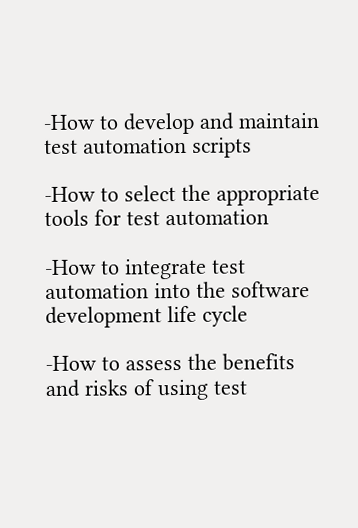-How to develop and maintain test automation scripts

-How to select the appropriate tools for test automation

-How to integrate test automation into the software development life cycle

-How to assess the benefits and risks of using test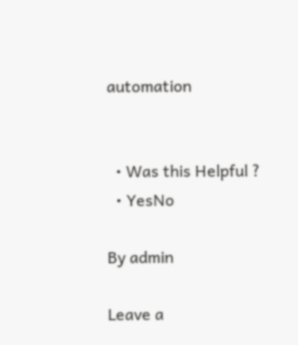automation


  • Was this Helpful ?
  • YesNo

By admin

Leave a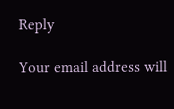Reply

Your email address will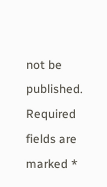not be published. Required fields are marked *